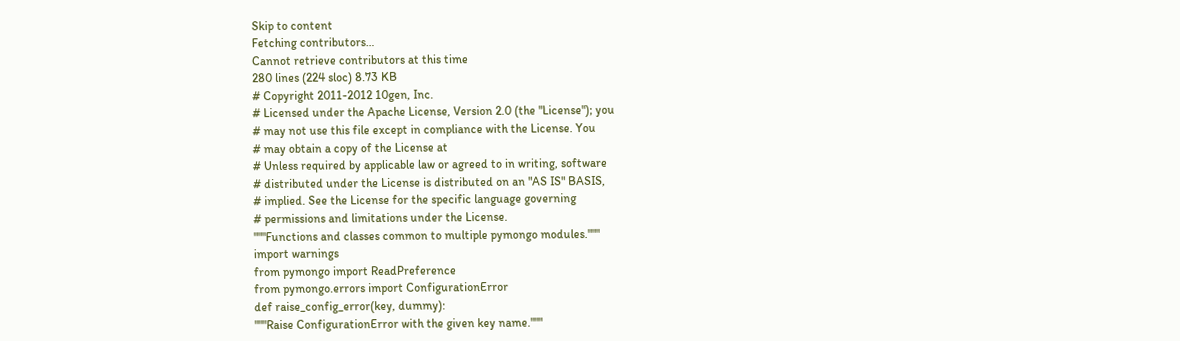Skip to content
Fetching contributors…
Cannot retrieve contributors at this time
280 lines (224 sloc) 8.73 KB
# Copyright 2011-2012 10gen, Inc.
# Licensed under the Apache License, Version 2.0 (the "License"); you
# may not use this file except in compliance with the License. You
# may obtain a copy of the License at
# Unless required by applicable law or agreed to in writing, software
# distributed under the License is distributed on an "AS IS" BASIS,
# implied. See the License for the specific language governing
# permissions and limitations under the License.
"""Functions and classes common to multiple pymongo modules."""
import warnings
from pymongo import ReadPreference
from pymongo.errors import ConfigurationError
def raise_config_error(key, dummy):
"""Raise ConfigurationError with the given key name."""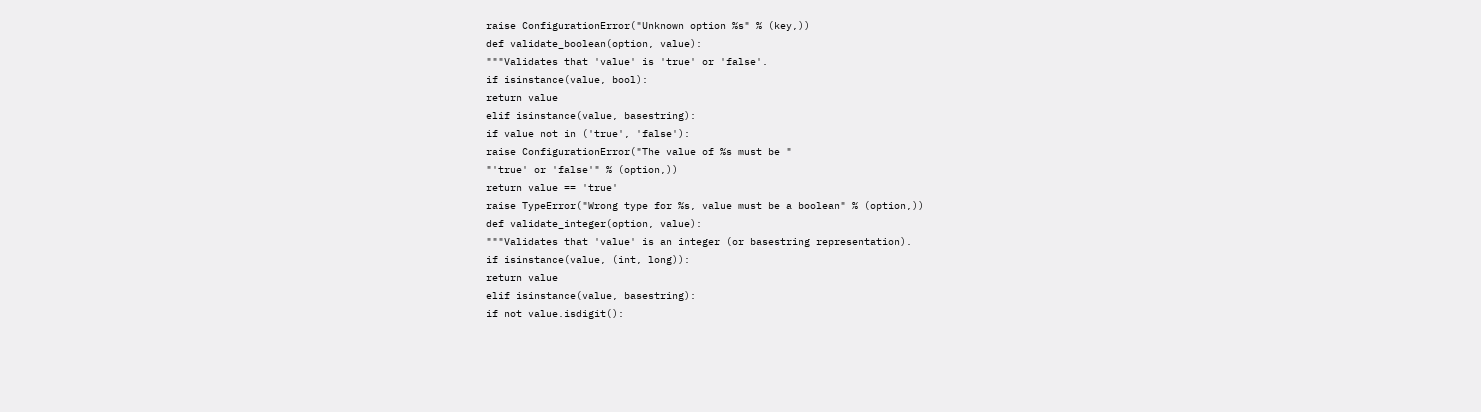raise ConfigurationError("Unknown option %s" % (key,))
def validate_boolean(option, value):
"""Validates that 'value' is 'true' or 'false'.
if isinstance(value, bool):
return value
elif isinstance(value, basestring):
if value not in ('true', 'false'):
raise ConfigurationError("The value of %s must be "
"'true' or 'false'" % (option,))
return value == 'true'
raise TypeError("Wrong type for %s, value must be a boolean" % (option,))
def validate_integer(option, value):
"""Validates that 'value' is an integer (or basestring representation).
if isinstance(value, (int, long)):
return value
elif isinstance(value, basestring):
if not value.isdigit():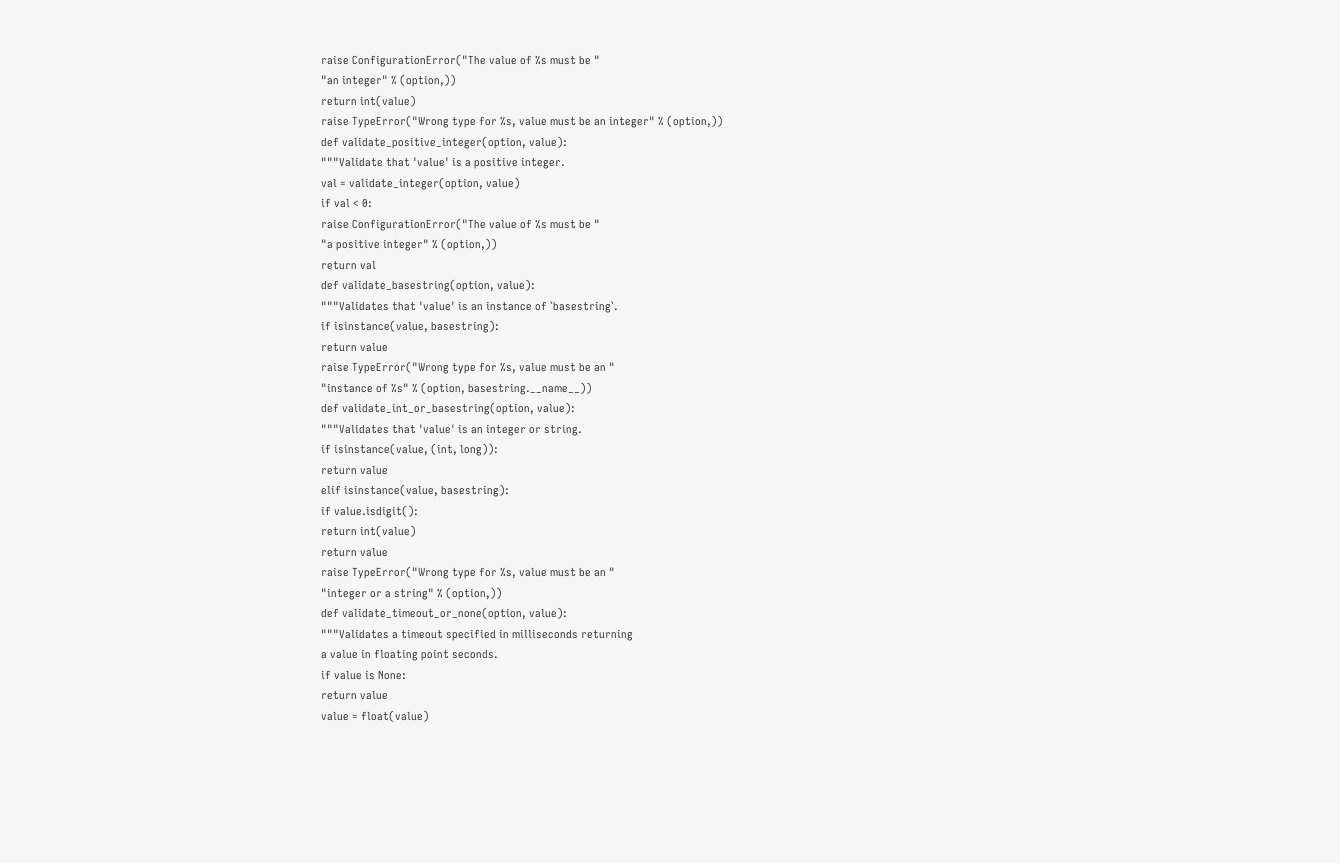raise ConfigurationError("The value of %s must be "
"an integer" % (option,))
return int(value)
raise TypeError("Wrong type for %s, value must be an integer" % (option,))
def validate_positive_integer(option, value):
"""Validate that 'value' is a positive integer.
val = validate_integer(option, value)
if val < 0:
raise ConfigurationError("The value of %s must be "
"a positive integer" % (option,))
return val
def validate_basestring(option, value):
"""Validates that 'value' is an instance of `basestring`.
if isinstance(value, basestring):
return value
raise TypeError("Wrong type for %s, value must be an "
"instance of %s" % (option, basestring.__name__))
def validate_int_or_basestring(option, value):
"""Validates that 'value' is an integer or string.
if isinstance(value, (int, long)):
return value
elif isinstance(value, basestring):
if value.isdigit():
return int(value)
return value
raise TypeError("Wrong type for %s, value must be an "
"integer or a string" % (option,))
def validate_timeout_or_none(option, value):
"""Validates a timeout specified in milliseconds returning
a value in floating point seconds.
if value is None:
return value
value = float(value)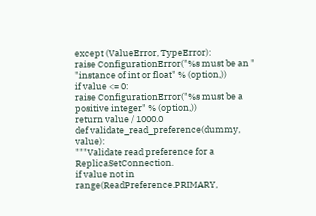except (ValueError, TypeError):
raise ConfigurationError("%s must be an "
"instance of int or float" % (option,))
if value <= 0:
raise ConfigurationError("%s must be a positive integer" % (option,))
return value / 1000.0
def validate_read_preference(dummy, value):
"""Validate read preference for a ReplicaSetConnection.
if value not in range(ReadPreference.PRIMARY,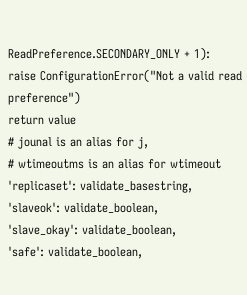ReadPreference.SECONDARY_ONLY + 1):
raise ConfigurationError("Not a valid read preference")
return value
# jounal is an alias for j,
# wtimeoutms is an alias for wtimeout
'replicaset': validate_basestring,
'slaveok': validate_boolean,
'slave_okay': validate_boolean,
'safe': validate_boolean,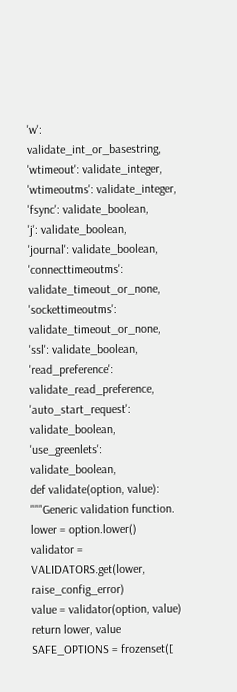'w': validate_int_or_basestring,
'wtimeout': validate_integer,
'wtimeoutms': validate_integer,
'fsync': validate_boolean,
'j': validate_boolean,
'journal': validate_boolean,
'connecttimeoutms': validate_timeout_or_none,
'sockettimeoutms': validate_timeout_or_none,
'ssl': validate_boolean,
'read_preference': validate_read_preference,
'auto_start_request': validate_boolean,
'use_greenlets': validate_boolean,
def validate(option, value):
"""Generic validation function.
lower = option.lower()
validator = VALIDATORS.get(lower, raise_config_error)
value = validator(option, value)
return lower, value
SAFE_OPTIONS = frozenset([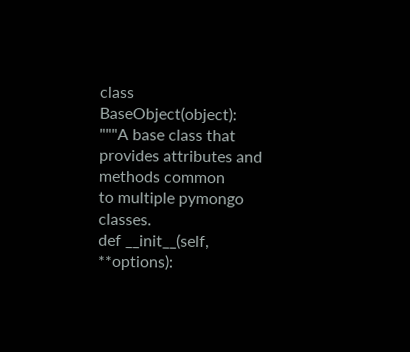class BaseObject(object):
"""A base class that provides attributes and methods common
to multiple pymongo classes.
def __init__(self, **options):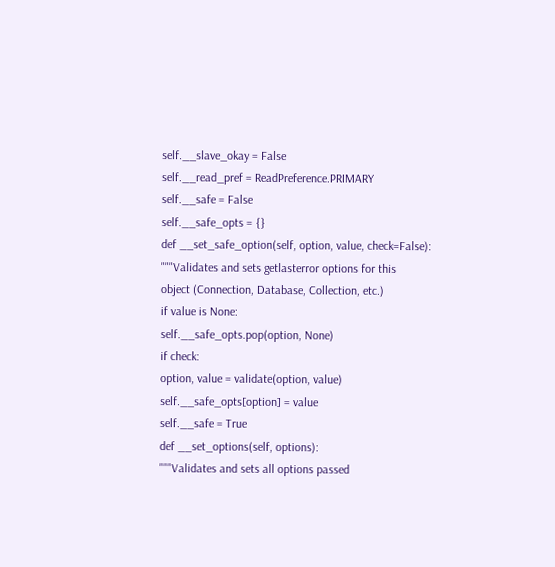self.__slave_okay = False
self.__read_pref = ReadPreference.PRIMARY
self.__safe = False
self.__safe_opts = {}
def __set_safe_option(self, option, value, check=False):
"""Validates and sets getlasterror options for this
object (Connection, Database, Collection, etc.)
if value is None:
self.__safe_opts.pop(option, None)
if check:
option, value = validate(option, value)
self.__safe_opts[option] = value
self.__safe = True
def __set_options(self, options):
"""Validates and sets all options passed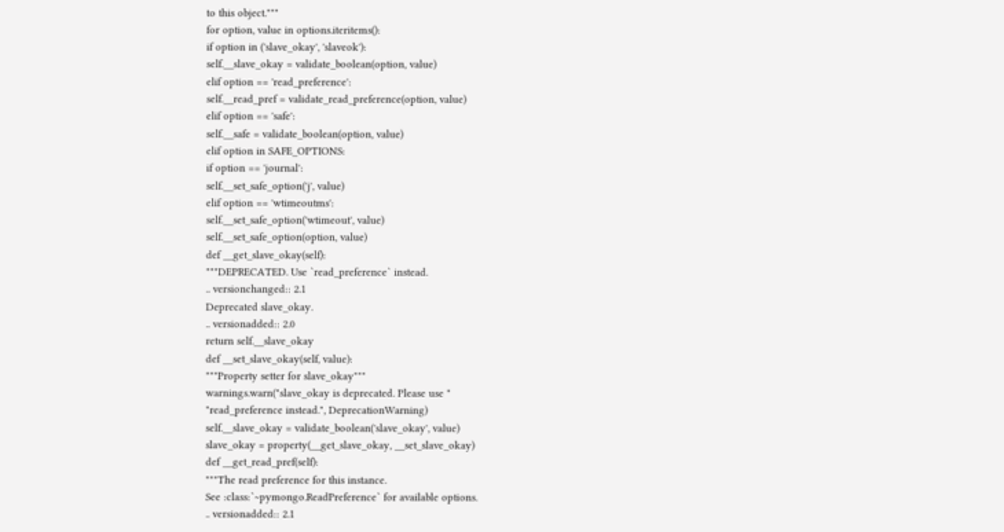to this object."""
for option, value in options.iteritems():
if option in ('slave_okay', 'slaveok'):
self.__slave_okay = validate_boolean(option, value)
elif option == 'read_preference':
self.__read_pref = validate_read_preference(option, value)
elif option == 'safe':
self.__safe = validate_boolean(option, value)
elif option in SAFE_OPTIONS:
if option == 'journal':
self.__set_safe_option('j', value)
elif option == 'wtimeoutms':
self.__set_safe_option('wtimeout', value)
self.__set_safe_option(option, value)
def __get_slave_okay(self):
"""DEPRECATED. Use `read_preference` instead.
.. versionchanged:: 2.1
Deprecated slave_okay.
.. versionadded:: 2.0
return self.__slave_okay
def __set_slave_okay(self, value):
"""Property setter for slave_okay"""
warnings.warn("slave_okay is deprecated. Please use "
"read_preference instead.", DeprecationWarning)
self.__slave_okay = validate_boolean('slave_okay', value)
slave_okay = property(__get_slave_okay, __set_slave_okay)
def __get_read_pref(self):
"""The read preference for this instance.
See :class:`~pymongo.ReadPreference` for available options.
.. versionadded:: 2.1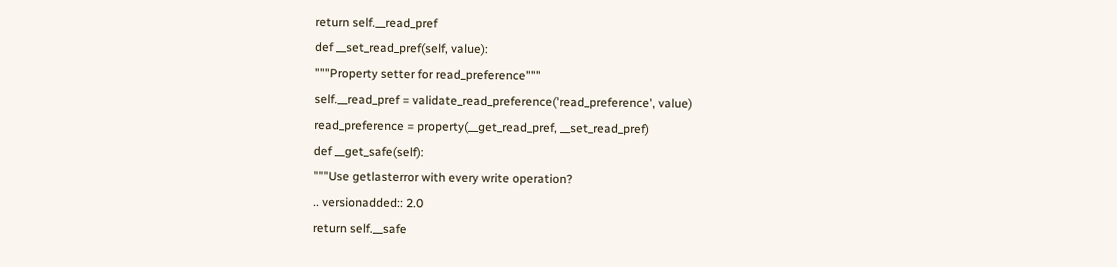return self.__read_pref
def __set_read_pref(self, value):
"""Property setter for read_preference"""
self.__read_pref = validate_read_preference('read_preference', value)
read_preference = property(__get_read_pref, __set_read_pref)
def __get_safe(self):
"""Use getlasterror with every write operation?
.. versionadded:: 2.0
return self.__safe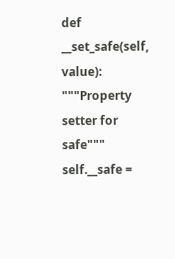def __set_safe(self, value):
"""Property setter for safe"""
self.__safe =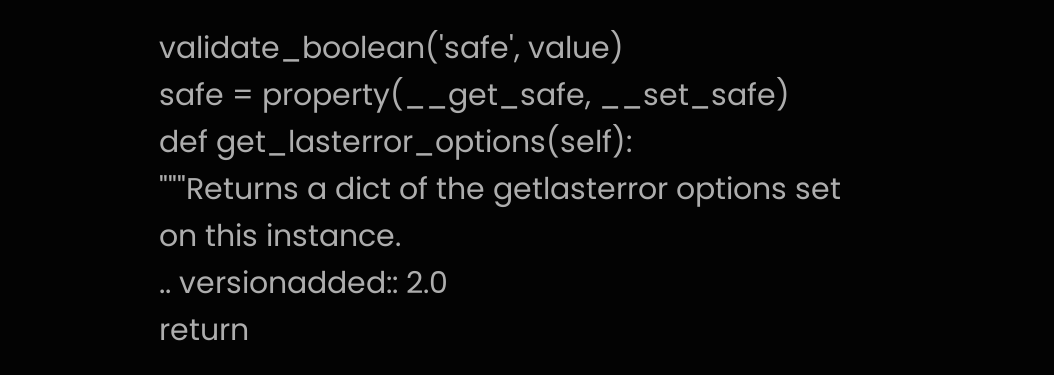validate_boolean('safe', value)
safe = property(__get_safe, __set_safe)
def get_lasterror_options(self):
"""Returns a dict of the getlasterror options set
on this instance.
.. versionadded:: 2.0
return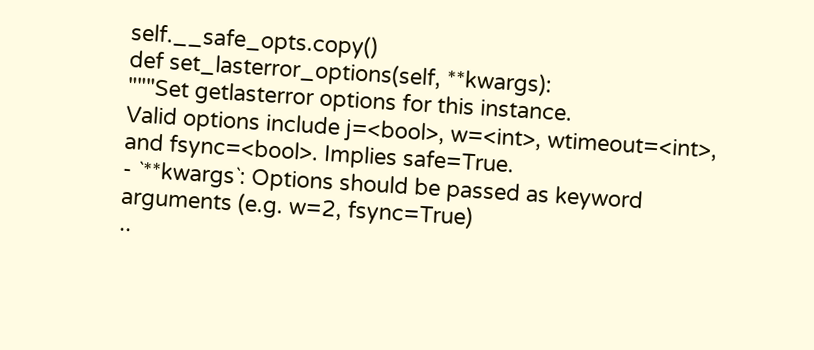self.__safe_opts.copy()
def set_lasterror_options(self, **kwargs):
"""Set getlasterror options for this instance.
Valid options include j=<bool>, w=<int>, wtimeout=<int>,
and fsync=<bool>. Implies safe=True.
- `**kwargs`: Options should be passed as keyword
arguments (e.g. w=2, fsync=True)
..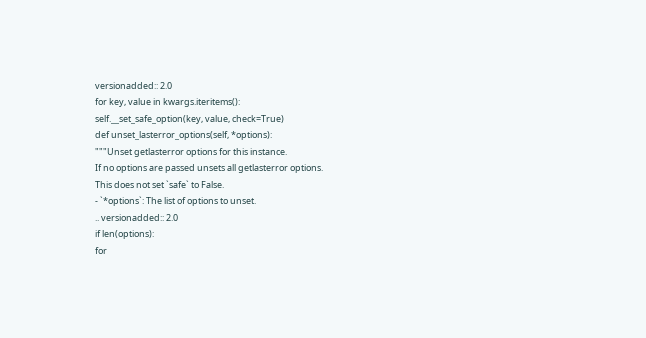versionadded:: 2.0
for key, value in kwargs.iteritems():
self.__set_safe_option(key, value, check=True)
def unset_lasterror_options(self, *options):
"""Unset getlasterror options for this instance.
If no options are passed unsets all getlasterror options.
This does not set `safe` to False.
- `*options`: The list of options to unset.
.. versionadded:: 2.0
if len(options):
for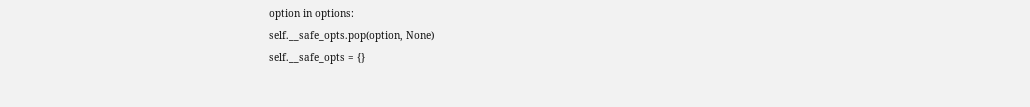option in options:
self.__safe_opts.pop(option, None)
self.__safe_opts = {}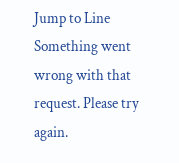Jump to Line
Something went wrong with that request. Please try again.